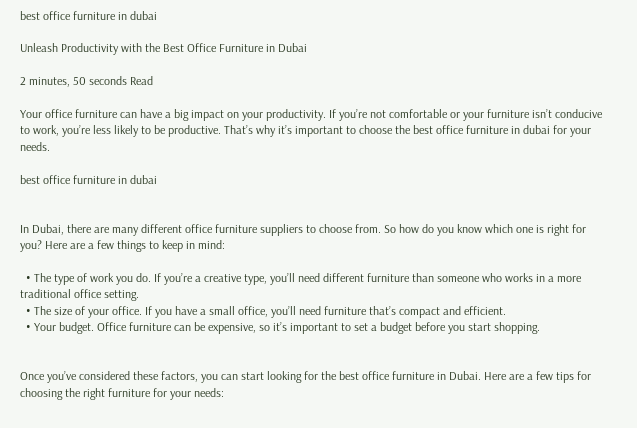best office furniture in dubai

Unleash Productivity with the Best Office Furniture in Dubai

2 minutes, 50 seconds Read

Your office furniture can have a big impact on your productivity. If you’re not comfortable or your furniture isn’t conducive to work, you’re less likely to be productive. That’s why it’s important to choose the best office furniture in dubai for your needs.

best office furniture in dubai


In Dubai, there are many different office furniture suppliers to choose from. So how do you know which one is right for you? Here are a few things to keep in mind:

  • The type of work you do. If you’re a creative type, you’ll need different furniture than someone who works in a more traditional office setting.
  • The size of your office. If you have a small office, you’ll need furniture that’s compact and efficient.
  • Your budget. Office furniture can be expensive, so it’s important to set a budget before you start shopping.


Once you’ve considered these factors, you can start looking for the best office furniture in Dubai. Here are a few tips for choosing the right furniture for your needs: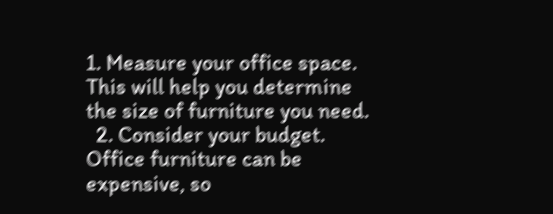1. Measure your office space. This will help you determine the size of furniture you need.
  2. Consider your budget. Office furniture can be expensive, so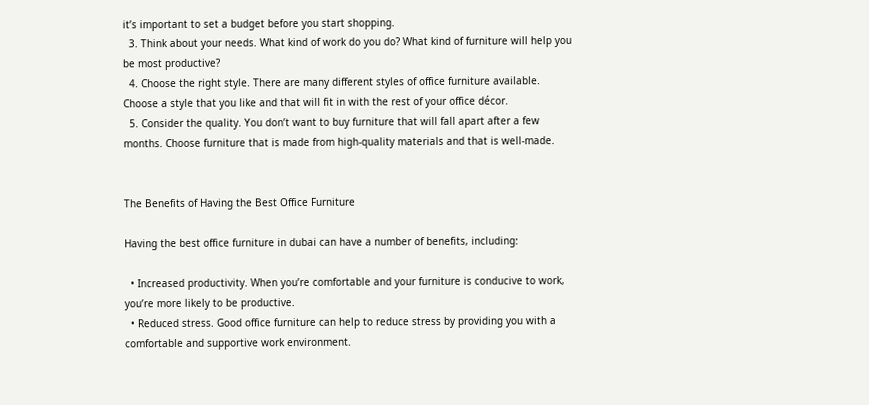it’s important to set a budget before you start shopping.
  3. Think about your needs. What kind of work do you do? What kind of furniture will help you be most productive?
  4. Choose the right style. There are many different styles of office furniture available. Choose a style that you like and that will fit in with the rest of your office décor.
  5. Consider the quality. You don’t want to buy furniture that will fall apart after a few months. Choose furniture that is made from high-quality materials and that is well-made.


The Benefits of Having the Best Office Furniture

Having the best office furniture in dubai can have a number of benefits, including:

  • Increased productivity. When you’re comfortable and your furniture is conducive to work, you’re more likely to be productive.
  • Reduced stress. Good office furniture can help to reduce stress by providing you with a comfortable and supportive work environment.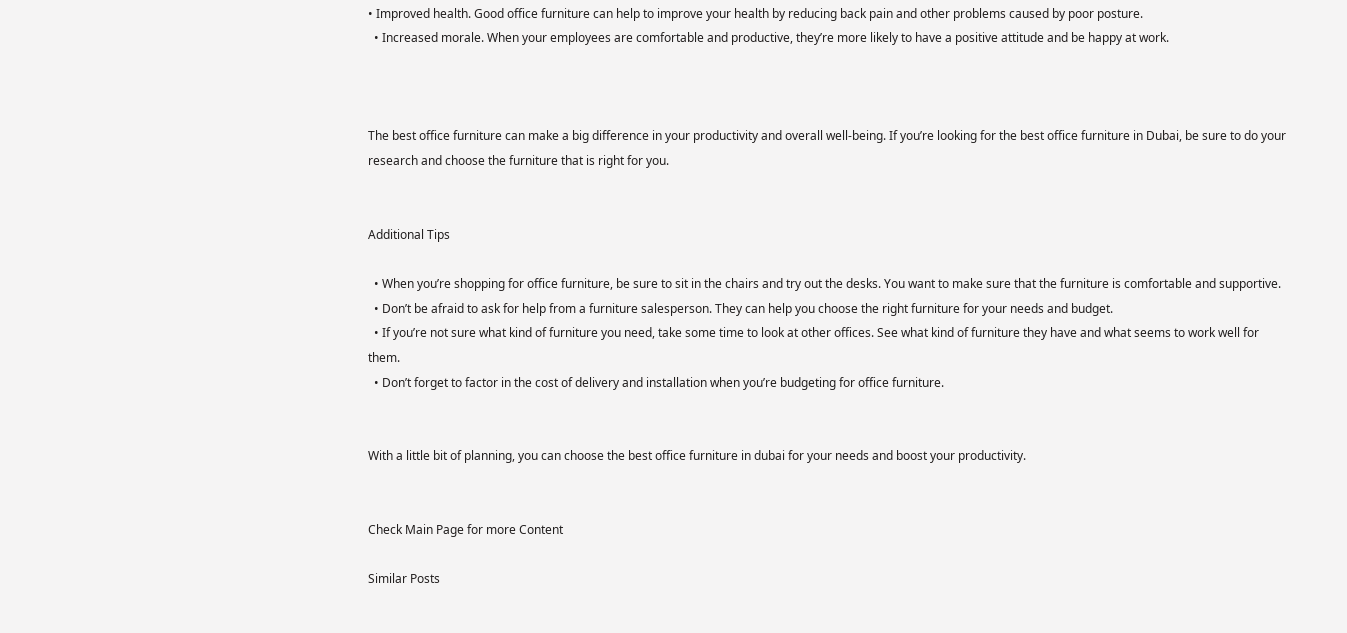• Improved health. Good office furniture can help to improve your health by reducing back pain and other problems caused by poor posture.
  • Increased morale. When your employees are comfortable and productive, they’re more likely to have a positive attitude and be happy at work.



The best office furniture can make a big difference in your productivity and overall well-being. If you’re looking for the best office furniture in Dubai, be sure to do your research and choose the furniture that is right for you.


Additional Tips

  • When you’re shopping for office furniture, be sure to sit in the chairs and try out the desks. You want to make sure that the furniture is comfortable and supportive.
  • Don’t be afraid to ask for help from a furniture salesperson. They can help you choose the right furniture for your needs and budget.
  • If you’re not sure what kind of furniture you need, take some time to look at other offices. See what kind of furniture they have and what seems to work well for them.
  • Don’t forget to factor in the cost of delivery and installation when you’re budgeting for office furniture.


With a little bit of planning, you can choose the best office furniture in dubai for your needs and boost your productivity.


Check Main Page for more Content

Similar Posts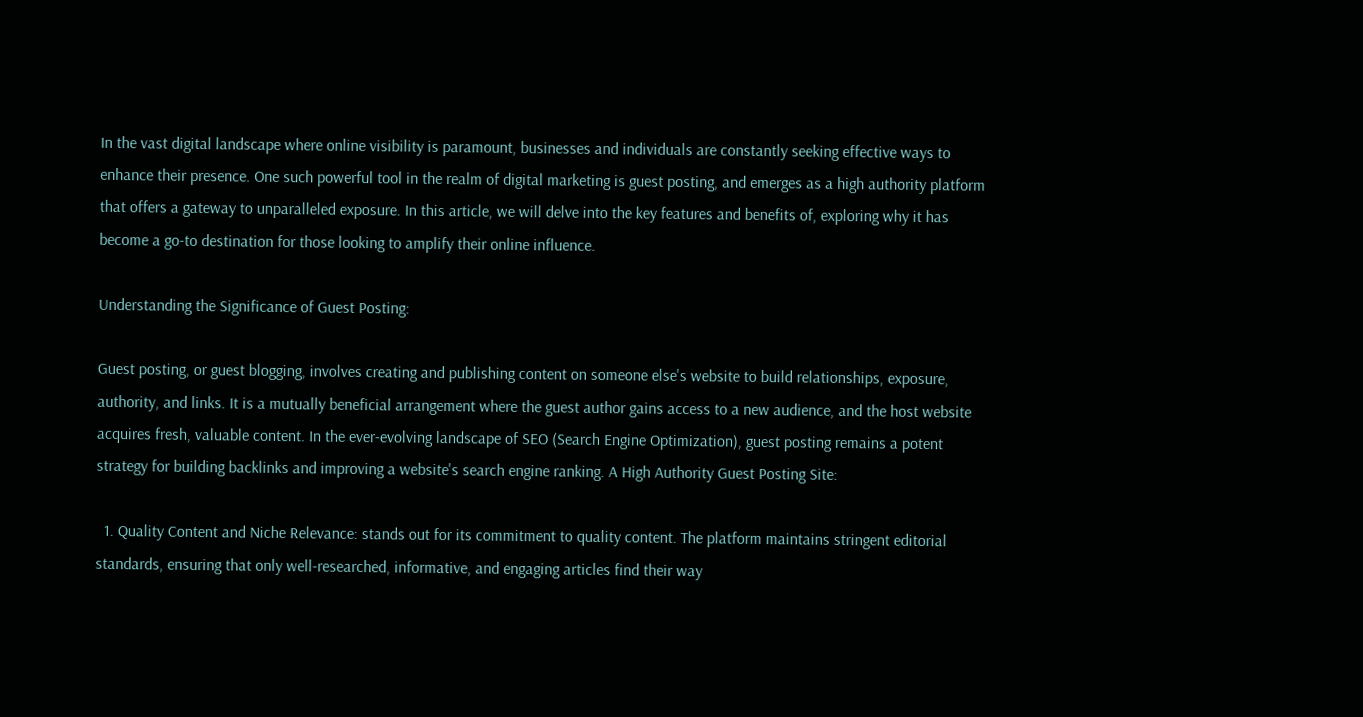In the vast digital landscape where online visibility is paramount, businesses and individuals are constantly seeking effective ways to enhance their presence. One such powerful tool in the realm of digital marketing is guest posting, and emerges as a high authority platform that offers a gateway to unparalleled exposure. In this article, we will delve into the key features and benefits of, exploring why it has become a go-to destination for those looking to amplify their online influence.

Understanding the Significance of Guest Posting:

Guest posting, or guest blogging, involves creating and publishing content on someone else's website to build relationships, exposure, authority, and links. It is a mutually beneficial arrangement where the guest author gains access to a new audience, and the host website acquires fresh, valuable content. In the ever-evolving landscape of SEO (Search Engine Optimization), guest posting remains a potent strategy for building backlinks and improving a website's search engine ranking. A High Authority Guest Posting Site:

  1. Quality Content and Niche Relevance: stands out for its commitment to quality content. The platform maintains stringent editorial standards, ensuring that only well-researched, informative, and engaging articles find their way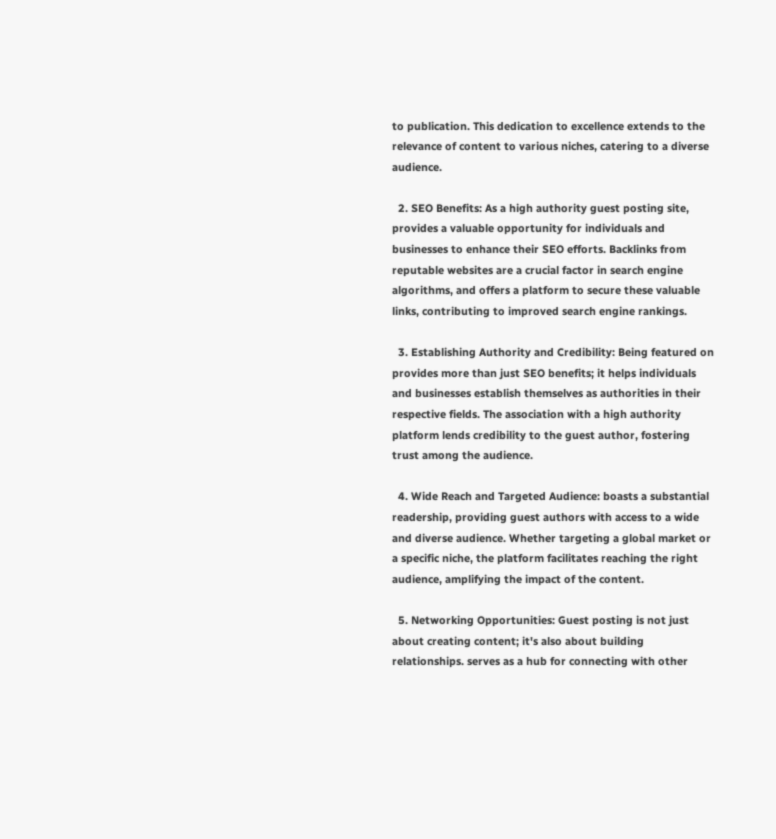to publication. This dedication to excellence extends to the relevance of content to various niches, catering to a diverse audience.

  2. SEO Benefits: As a high authority guest posting site, provides a valuable opportunity for individuals and businesses to enhance their SEO efforts. Backlinks from reputable websites are a crucial factor in search engine algorithms, and offers a platform to secure these valuable links, contributing to improved search engine rankings.

  3. Establishing Authority and Credibility: Being featured on provides more than just SEO benefits; it helps individuals and businesses establish themselves as authorities in their respective fields. The association with a high authority platform lends credibility to the guest author, fostering trust among the audience.

  4. Wide Reach and Targeted Audience: boasts a substantial readership, providing guest authors with access to a wide and diverse audience. Whether targeting a global market or a specific niche, the platform facilitates reaching the right audience, amplifying the impact of the content.

  5. Networking Opportunities: Guest posting is not just about creating content; it's also about building relationships. serves as a hub for connecting with other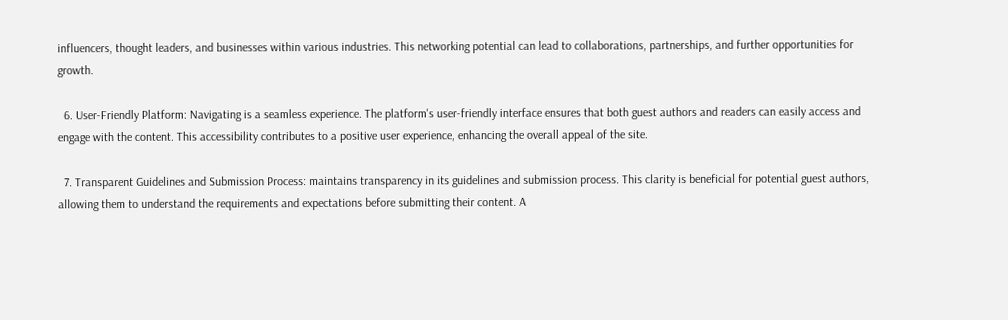influencers, thought leaders, and businesses within various industries. This networking potential can lead to collaborations, partnerships, and further opportunities for growth.

  6. User-Friendly Platform: Navigating is a seamless experience. The platform's user-friendly interface ensures that both guest authors and readers can easily access and engage with the content. This accessibility contributes to a positive user experience, enhancing the overall appeal of the site.

  7. Transparent Guidelines and Submission Process: maintains transparency in its guidelines and submission process. This clarity is beneficial for potential guest authors, allowing them to understand the requirements and expectations before submitting their content. A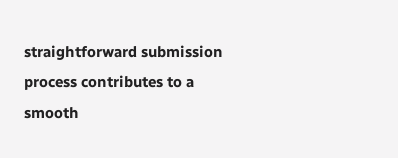straightforward submission process contributes to a smooth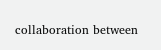collaboration between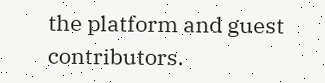the platform and guest contributors.